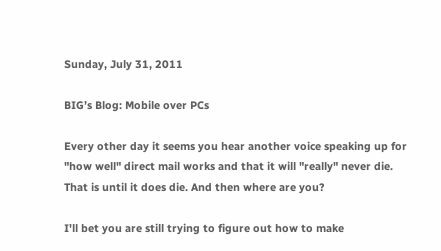Sunday, July 31, 2011

BIG’s Blog: Mobile over PCs

Every other day it seems you hear another voice speaking up for "how well" direct mail works and that it will "really" never die. That is until it does die. And then where are you?

I'll bet you are still trying to figure out how to make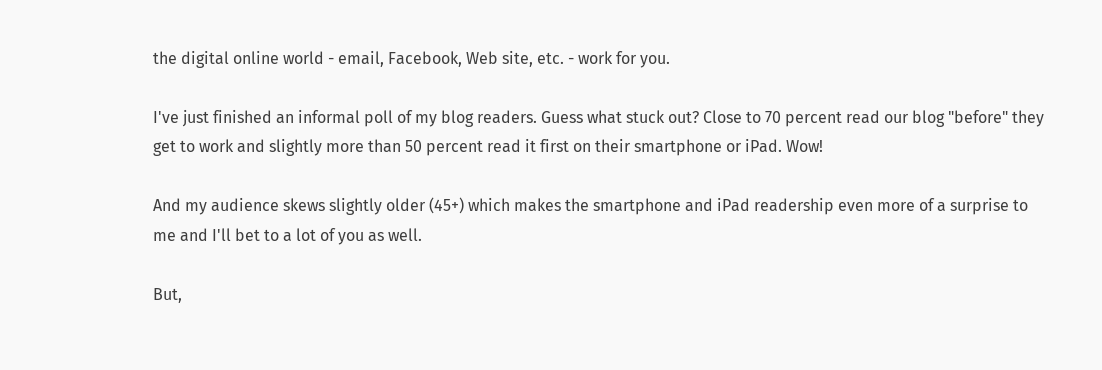the digital online world - email, Facebook, Web site, etc. - work for you.

I've just finished an informal poll of my blog readers. Guess what stuck out? Close to 70 percent read our blog "before" they get to work and slightly more than 50 percent read it first on their smartphone or iPad. Wow!

And my audience skews slightly older (45+) which makes the smartphone and iPad readership even more of a surprise to me and I'll bet to a lot of you as well.

But,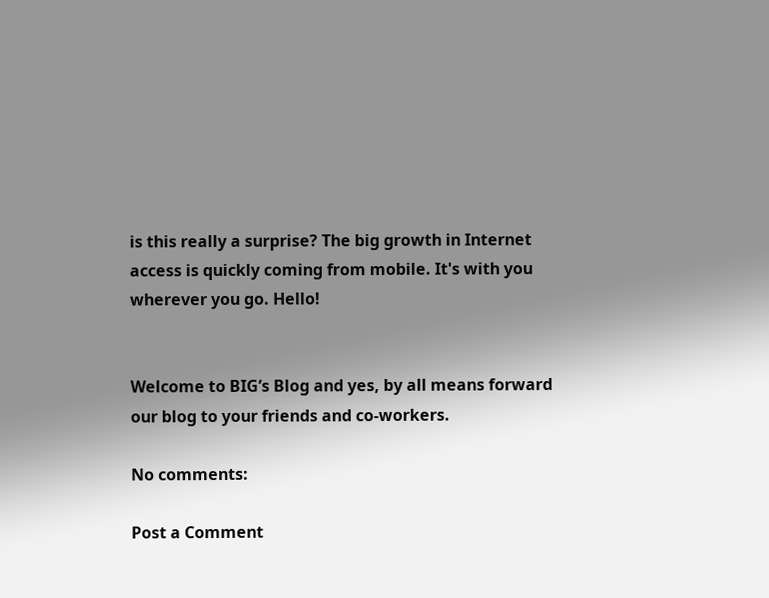is this really a surprise? The big growth in Internet access is quickly coming from mobile. It's with you wherever you go. Hello!


Welcome to BIG’s Blog and yes, by all means forward our blog to your friends and co-workers.

No comments:

Post a Comment